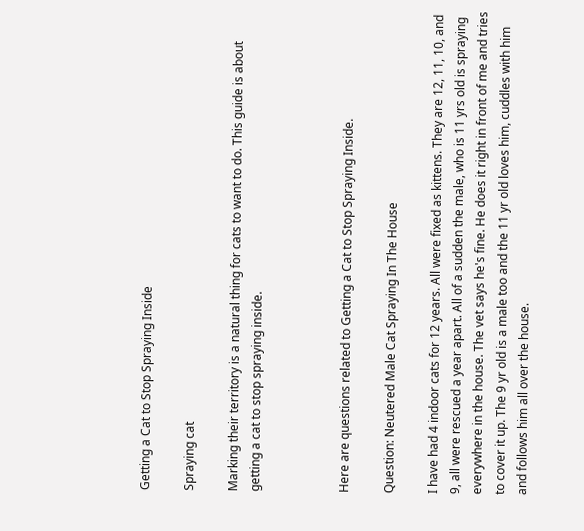Getting a Cat to Stop Spraying Inside

Spraying cat

Marking their territory is a natural thing for cats to want to do. This guide is about getting a cat to stop spraying inside.



Here are questions related to Getting a Cat to Stop Spraying Inside.

Question: Neutered Male Cat Spraying In The House

I have had 4 indoor cats for 12 years. All were fixed as kittens. They are 12, 11, 10, and 9, all were rescued a year apart. All of a sudden the male, who is 11 yrs old is spraying everywhere in the house. The vet says he's fine. He does it right in front of me and tries to cover it up. The 9 yr old is a male too and the 11 yr old loves him, cuddles with him and follows him all over the house.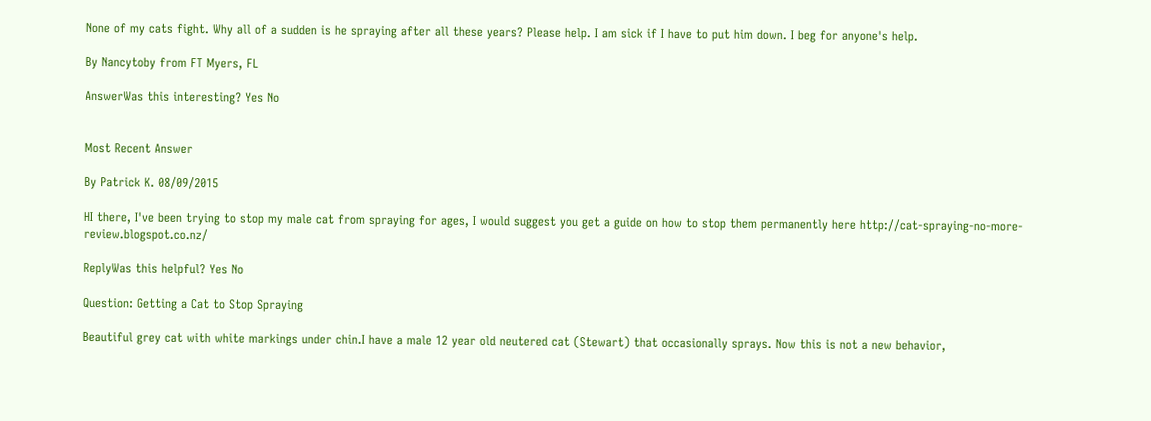None of my cats fight. Why all of a sudden is he spraying after all these years? Please help. I am sick if I have to put him down. I beg for anyone's help.

By Nancytoby from FT Myers, FL

AnswerWas this interesting? Yes No


Most Recent Answer

By Patrick K. 08/09/2015

HI there, I've been trying to stop my male cat from spraying for ages, I would suggest you get a guide on how to stop them permanently here http://cat-spraying-no-more-review.blogspot.co.nz/

ReplyWas this helpful? Yes No

Question: Getting a Cat to Stop Spraying

Beautiful grey cat with white markings under chin.I have a male 12 year old neutered cat (Stewart) that occasionally sprays. Now this is not a new behavior,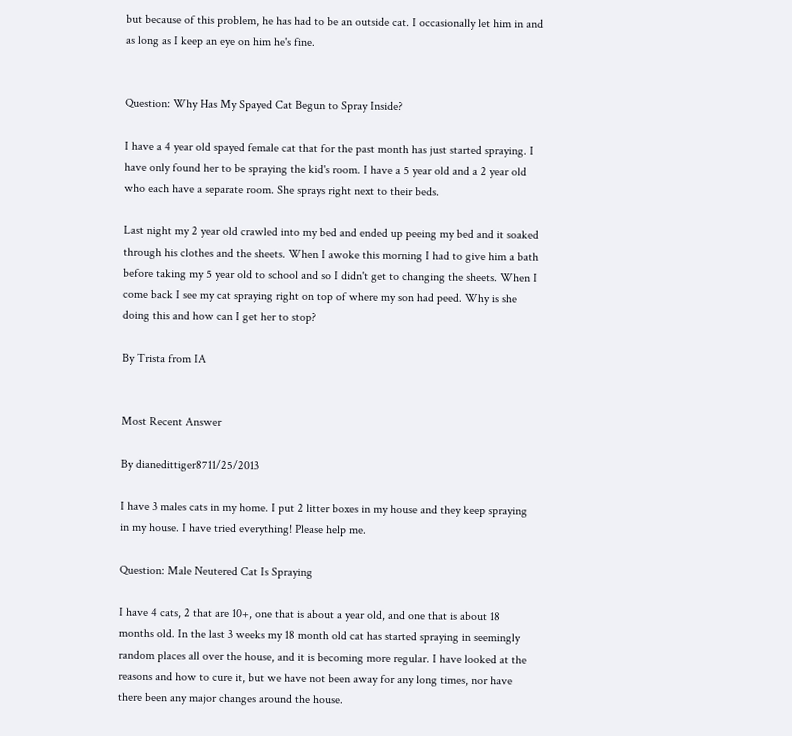but because of this problem, he has had to be an outside cat. I occasionally let him in and as long as I keep an eye on him he's fine.


Question: Why Has My Spayed Cat Begun to Spray Inside?

I have a 4 year old spayed female cat that for the past month has just started spraying. I have only found her to be spraying the kid's room. I have a 5 year old and a 2 year old who each have a separate room. She sprays right next to their beds.

Last night my 2 year old crawled into my bed and ended up peeing my bed and it soaked through his clothes and the sheets. When I awoke this morning I had to give him a bath before taking my 5 year old to school and so I didn't get to changing the sheets. When I come back I see my cat spraying right on top of where my son had peed. Why is she doing this and how can I get her to stop?

By Trista from IA


Most Recent Answer

By dianedittiger8711/25/2013

I have 3 males cats in my home. I put 2 litter boxes in my house and they keep spraying in my house. I have tried everything! Please help me.

Question: Male Neutered Cat Is Spraying

I have 4 cats, 2 that are 10+, one that is about a year old, and one that is about 18 months old. In the last 3 weeks my 18 month old cat has started spraying in seemingly random places all over the house, and it is becoming more regular. I have looked at the reasons and how to cure it, but we have not been away for any long times, nor have there been any major changes around the house.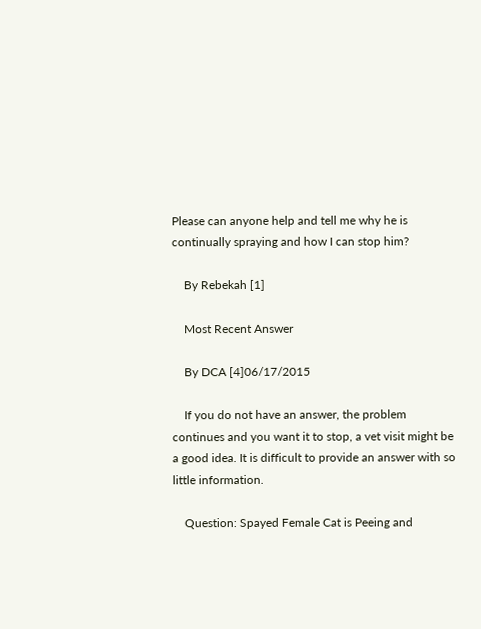Please can anyone help and tell me why he is continually spraying and how I can stop him?

    By Rebekah [1]

    Most Recent Answer

    By DCA [4]06/17/2015

    If you do not have an answer, the problem continues and you want it to stop, a vet visit might be a good idea. It is difficult to provide an answer with so little information.

    Question: Spayed Female Cat is Peeing and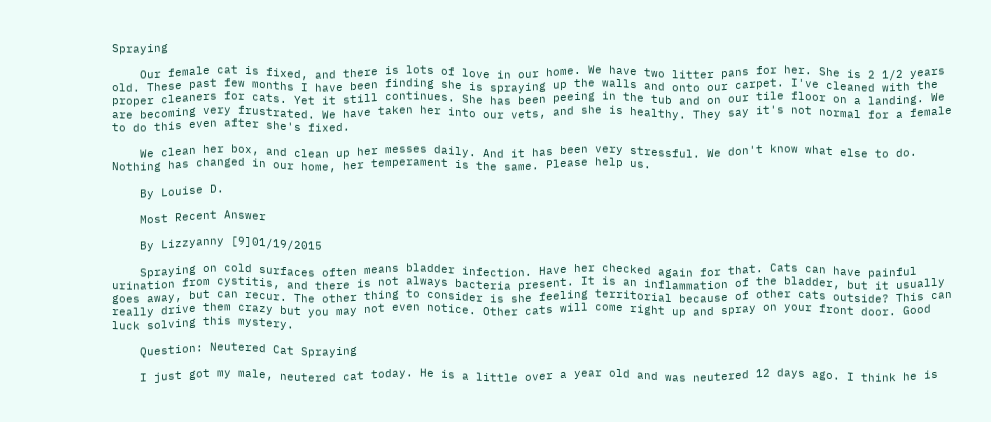Spraying

    Our female cat is fixed, and there is lots of love in our home. We have two litter pans for her. She is 2 1/2 years old. These past few months I have been finding she is spraying up the walls and onto our carpet. I've cleaned with the proper cleaners for cats. Yet it still continues. She has been peeing in the tub and on our tile floor on a landing. We are becoming very frustrated. We have taken her into our vets, and she is healthy. They say it's not normal for a female to do this even after she's fixed.

    We clean her box, and clean up her messes daily. And it has been very stressful. We don't know what else to do. Nothing has changed in our home, her temperament is the same. Please help us.

    By Louise D.

    Most Recent Answer

    By Lizzyanny [9]01/19/2015

    Spraying on cold surfaces often means bladder infection. Have her checked again for that. Cats can have painful urination from cystitis, and there is not always bacteria present. It is an inflammation of the bladder, but it usually goes away, but can recur. The other thing to consider is she feeling territorial because of other cats outside? This can really drive them crazy but you may not even notice. Other cats will come right up and spray on your front door. Good luck solving this mystery.

    Question: Neutered Cat Spraying

    I just got my male, neutered cat today. He is a little over a year old and was neutered 12 days ago. I think he is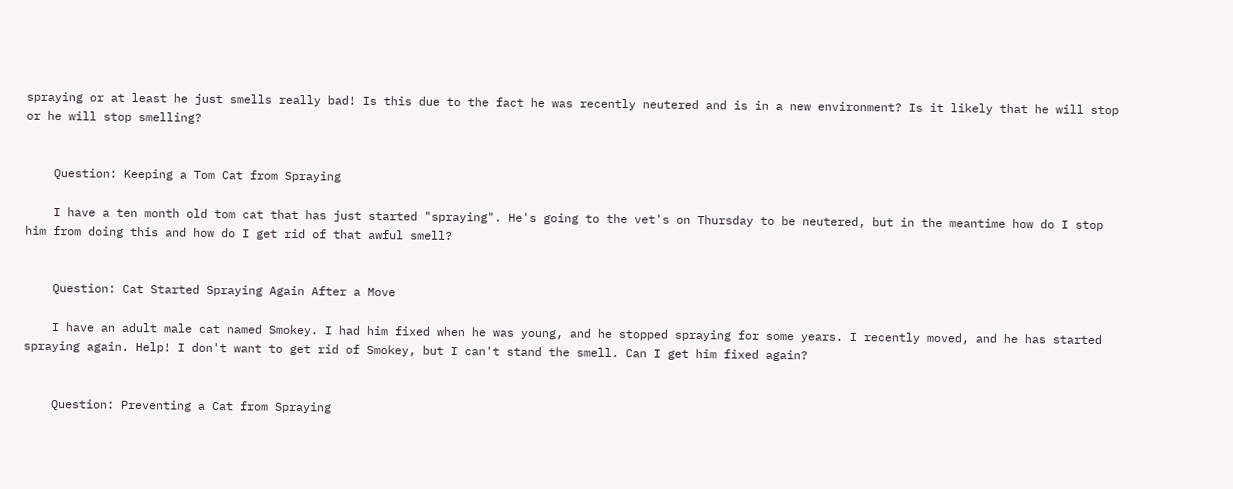spraying or at least he just smells really bad! Is this due to the fact he was recently neutered and is in a new environment? Is it likely that he will stop or he will stop smelling?


    Question: Keeping a Tom Cat from Spraying

    I have a ten month old tom cat that has just started "spraying". He's going to the vet's on Thursday to be neutered, but in the meantime how do I stop him from doing this and how do I get rid of that awful smell?


    Question: Cat Started Spraying Again After a Move

    I have an adult male cat named Smokey. I had him fixed when he was young, and he stopped spraying for some years. I recently moved, and he has started spraying again. Help! I don't want to get rid of Smokey, but I can't stand the smell. Can I get him fixed again?


    Question: Preventing a Cat from Spraying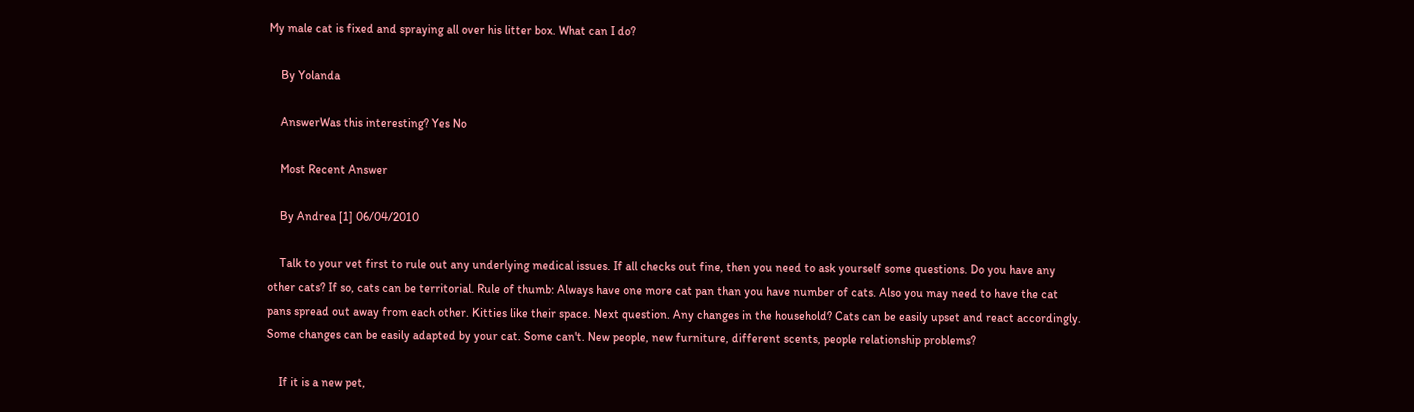My male cat is fixed and spraying all over his litter box. What can I do?

    By Yolanda

    AnswerWas this interesting? Yes No

    Most Recent Answer

    By Andrea [1] 06/04/2010

    Talk to your vet first to rule out any underlying medical issues. If all checks out fine, then you need to ask yourself some questions. Do you have any other cats? If so, cats can be territorial. Rule of thumb: Always have one more cat pan than you have number of cats. Also you may need to have the cat pans spread out away from each other. Kitties like their space. Next question. Any changes in the household? Cats can be easily upset and react accordingly. Some changes can be easily adapted by your cat. Some can't. New people, new furniture, different scents, people relationship problems?

    If it is a new pet,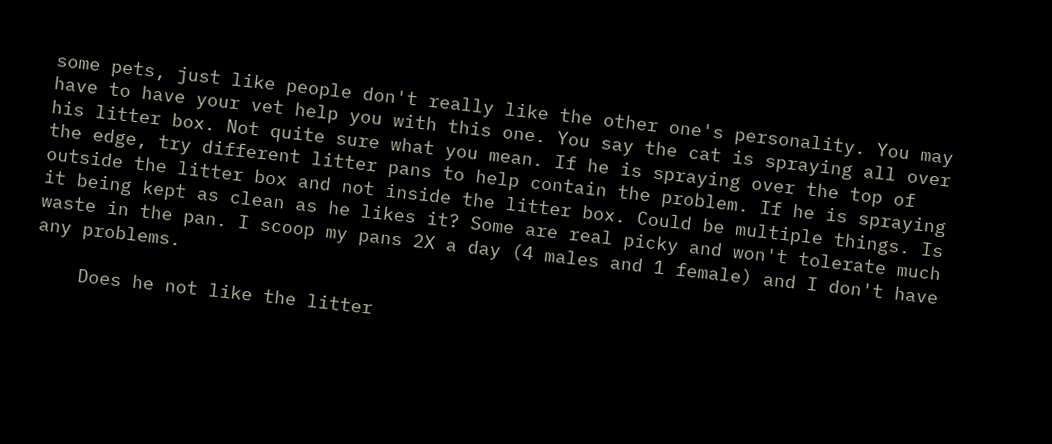some pets, just like people don't really like the other one's personality. You may have to have your vet help you with this one. You say the cat is spraying all over his litter box. Not quite sure what you mean. If he is spraying over the top of the edge, try different litter pans to help contain the problem. If he is spraying outside the litter box and not inside the litter box. Could be multiple things. Is it being kept as clean as he likes it? Some are real picky and won't tolerate much waste in the pan. I scoop my pans 2X a day (4 males and 1 female) and I don't have any problems.

    Does he not like the litter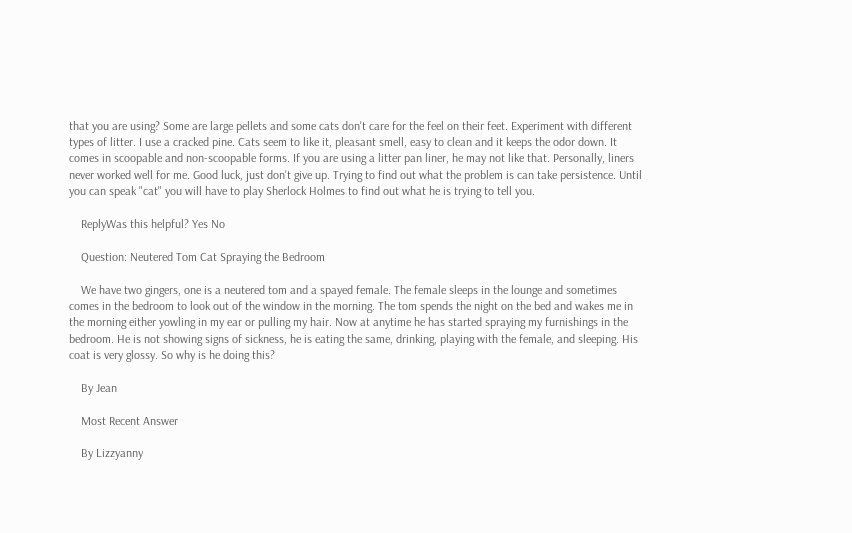that you are using? Some are large pellets and some cats don't care for the feel on their feet. Experiment with different types of litter. I use a cracked pine. Cats seem to like it, pleasant smell, easy to clean and it keeps the odor down. It comes in scoopable and non-scoopable forms. If you are using a litter pan liner, he may not like that. Personally, liners never worked well for me. Good luck, just don't give up. Trying to find out what the problem is can take persistence. Until you can speak "cat" you will have to play Sherlock Holmes to find out what he is trying to tell you.

    ReplyWas this helpful? Yes No

    Question: Neutered Tom Cat Spraying the Bedroom

    We have two gingers, one is a neutered tom and a spayed female. The female sleeps in the lounge and sometimes comes in the bedroom to look out of the window in the morning. The tom spends the night on the bed and wakes me in the morning either yowling in my ear or pulling my hair. Now at anytime he has started spraying my furnishings in the bedroom. He is not showing signs of sickness, he is eating the same, drinking, playing with the female, and sleeping. His coat is very glossy. So why is he doing this?

    By Jean

    Most Recent Answer

    By Lizzyanny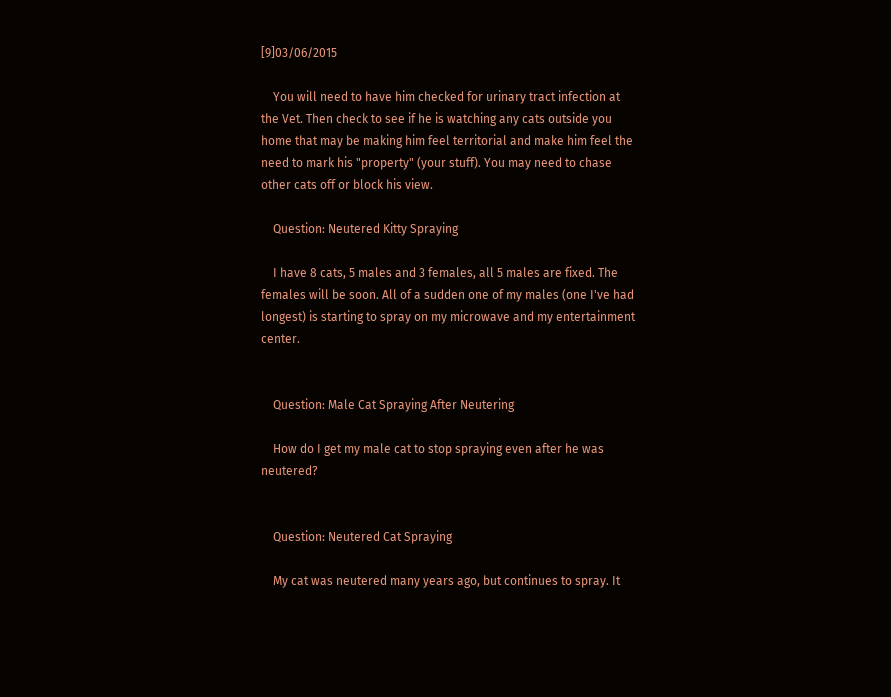[9]03/06/2015

    You will need to have him checked for urinary tract infection at the Vet. Then check to see if he is watching any cats outside you home that may be making him feel territorial and make him feel the need to mark his "property" (your stuff). You may need to chase other cats off or block his view.

    Question: Neutered Kitty Spraying

    I have 8 cats, 5 males and 3 females, all 5 males are fixed. The females will be soon. All of a sudden one of my males (one I've had longest) is starting to spray on my microwave and my entertainment center.


    Question: Male Cat Spraying After Neutering

    How do I get my male cat to stop spraying even after he was neutered?


    Question: Neutered Cat Spraying

    My cat was neutered many years ago, but continues to spray. It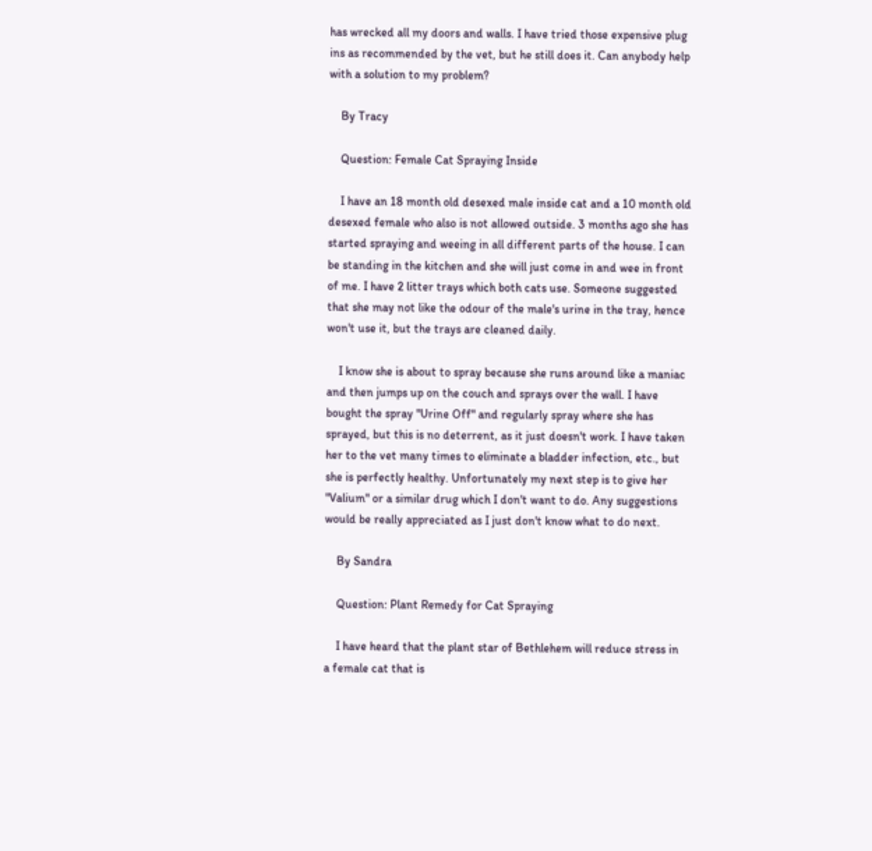has wrecked all my doors and walls. I have tried those expensive plug ins as recommended by the vet, but he still does it. Can anybody help with a solution to my problem?

    By Tracy

    Question: Female Cat Spraying Inside

    I have an 18 month old desexed male inside cat and a 10 month old desexed female who also is not allowed outside. 3 months ago she has started spraying and weeing in all different parts of the house. I can be standing in the kitchen and she will just come in and wee in front of me. I have 2 litter trays which both cats use. Someone suggested that she may not like the odour of the male's urine in the tray, hence won't use it, but the trays are cleaned daily.

    I know she is about to spray because she runs around like a maniac and then jumps up on the couch and sprays over the wall. I have bought the spray "Urine Off" and regularly spray where she has sprayed, but this is no deterrent, as it just doesn't work. I have taken her to the vet many times to eliminate a bladder infection, etc., but she is perfectly healthy. Unfortunately my next step is to give her "Valium" or a similar drug which I don't want to do. Any suggestions would be really appreciated as I just don't know what to do next.

    By Sandra

    Question: Plant Remedy for Cat Spraying

    I have heard that the plant star of Bethlehem will reduce stress in a female cat that is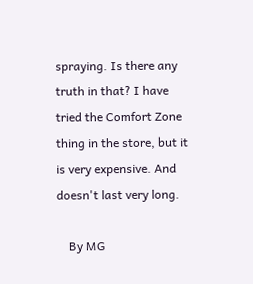spraying. Is there any truth in that? I have tried the Comfort Zone thing in the store, but it is very expensive. And doesn't last very long.

    By MG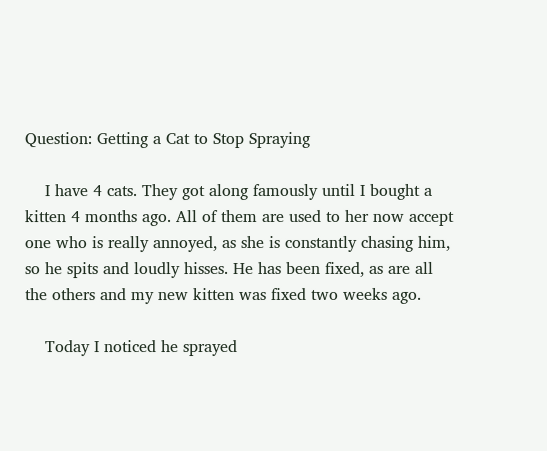Question: Getting a Cat to Stop Spraying

    I have 4 cats. They got along famously until I bought a kitten 4 months ago. All of them are used to her now accept one who is really annoyed, as she is constantly chasing him, so he spits and loudly hisses. He has been fixed, as are all the others and my new kitten was fixed two weeks ago.

    Today I noticed he sprayed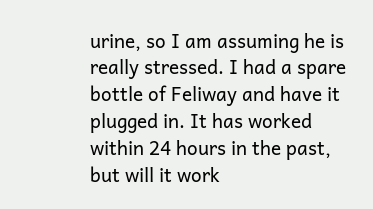urine, so I am assuming he is really stressed. I had a spare bottle of Feliway and have it plugged in. It has worked within 24 hours in the past, but will it work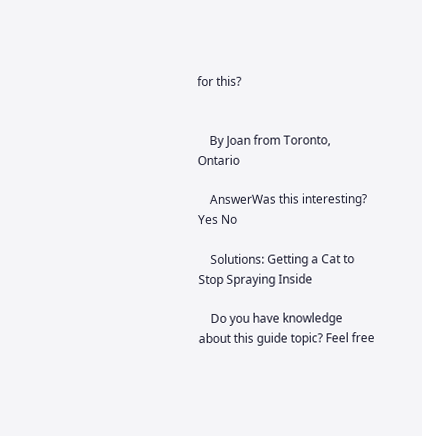for this?


    By Joan from Toronto, Ontario

    AnswerWas this interesting? Yes No

    Solutions: Getting a Cat to Stop Spraying Inside

    Do you have knowledge about this guide topic? Feel free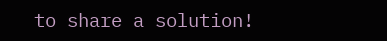to share a solution!